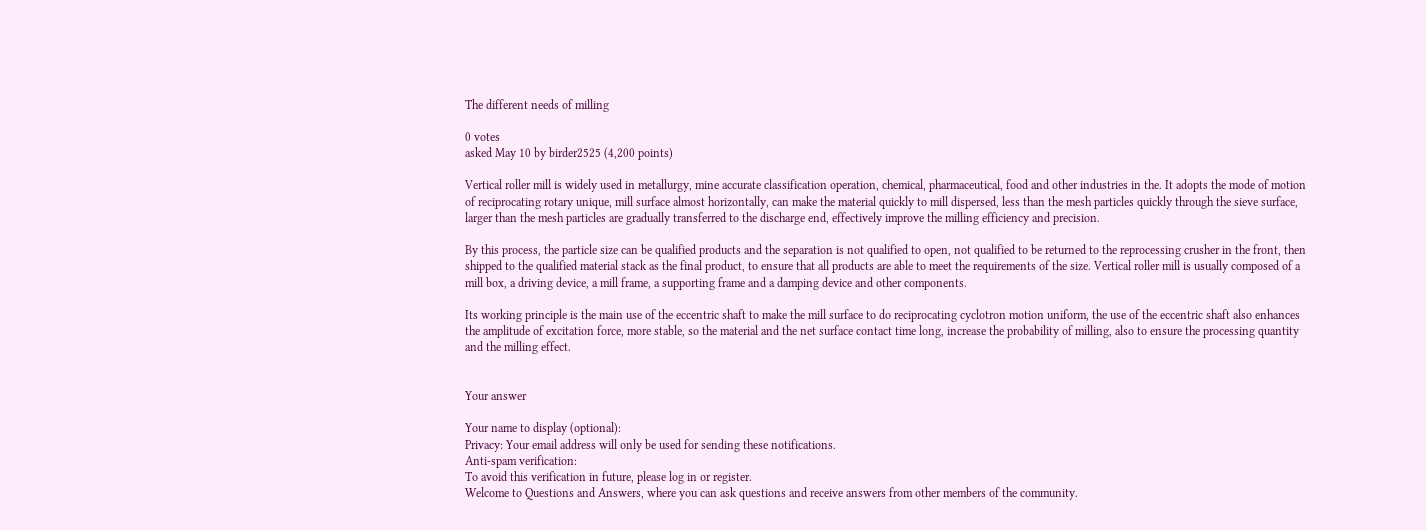The different needs of milling

0 votes
asked May 10 by birder2525 (4,200 points)

Vertical roller mill is widely used in metallurgy, mine accurate classification operation, chemical, pharmaceutical, food and other industries in the. It adopts the mode of motion of reciprocating rotary unique, mill surface almost horizontally, can make the material quickly to mill dispersed, less than the mesh particles quickly through the sieve surface, larger than the mesh particles are gradually transferred to the discharge end, effectively improve the milling efficiency and precision.

By this process, the particle size can be qualified products and the separation is not qualified to open, not qualified to be returned to the reprocessing crusher in the front, then shipped to the qualified material stack as the final product, to ensure that all products are able to meet the requirements of the size. Vertical roller mill is usually composed of a mill box, a driving device, a mill frame, a supporting frame and a damping device and other components.

Its working principle is the main use of the eccentric shaft to make the mill surface to do reciprocating cyclotron motion uniform, the use of the eccentric shaft also enhances the amplitude of excitation force, more stable, so the material and the net surface contact time long, increase the probability of milling, also to ensure the processing quantity and the milling effect.


Your answer

Your name to display (optional):
Privacy: Your email address will only be used for sending these notifications.
Anti-spam verification:
To avoid this verification in future, please log in or register.
Welcome to Questions and Answers, where you can ask questions and receive answers from other members of the community.